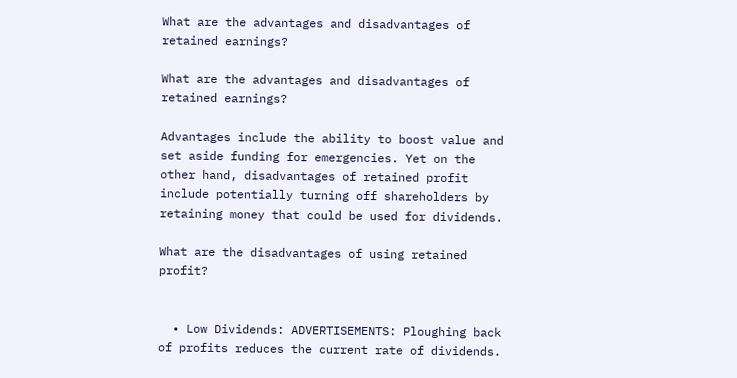What are the advantages and disadvantages of retained earnings?

What are the advantages and disadvantages of retained earnings?

Advantages include the ability to boost value and set aside funding for emergencies. Yet on the other hand, disadvantages of retained profit include potentially turning off shareholders by retaining money that could be used for dividends.

What are the disadvantages of using retained profit?


  • Low Dividends: ADVERTISEMENTS: Ploughing back of profits reduces the current rate of dividends.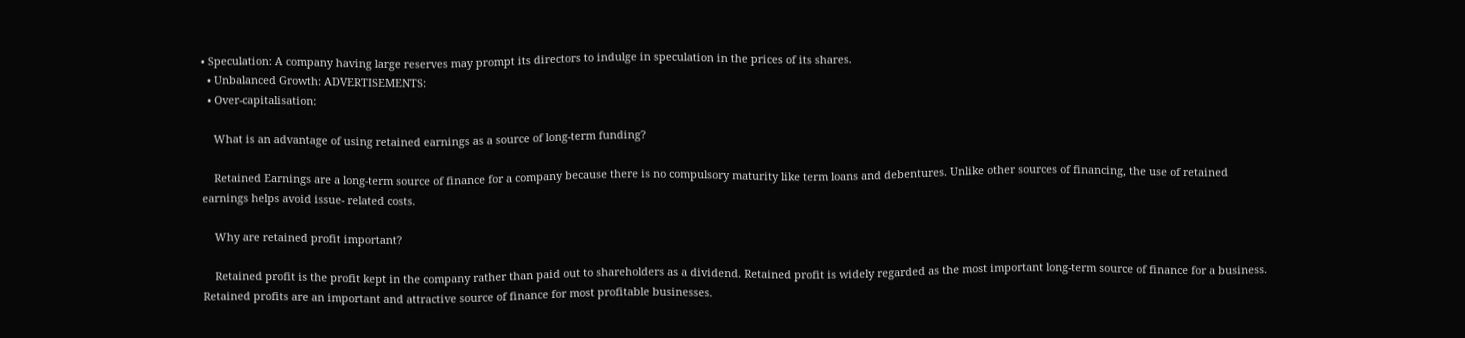• Speculation: A company having large reserves may prompt its directors to indulge in speculation in the prices of its shares.
  • Unbalanced Growth: ADVERTISEMENTS:
  • Over-capitalisation:

    What is an advantage of using retained earnings as a source of long-term funding?

    Retained Earnings are a long-term source of finance for a company because there is no compulsory maturity like term loans and debentures. Unlike other sources of financing, the use of retained earnings helps avoid issue- related costs.

    Why are retained profit important?

    Retained profit is the profit kept in the company rather than paid out to shareholders as a dividend. Retained profit is widely regarded as the most important long-term source of finance for a business. Retained profits are an important and attractive source of finance for most profitable businesses.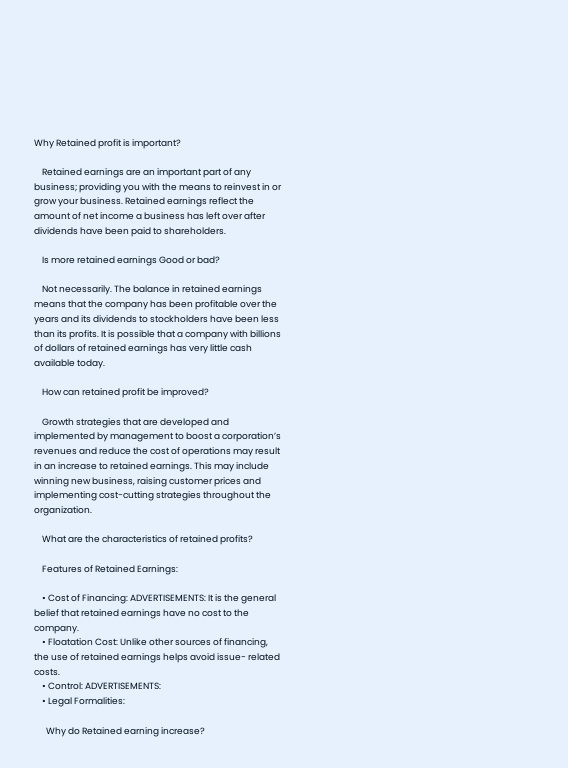Why Retained profit is important?

    Retained earnings are an important part of any business; providing you with the means to reinvest in or grow your business. Retained earnings reflect the amount of net income a business has left over after dividends have been paid to shareholders.

    Is more retained earnings Good or bad?

    Not necessarily. The balance in retained earnings means that the company has been profitable over the years and its dividends to stockholders have been less than its profits. It is possible that a company with billions of dollars of retained earnings has very little cash available today.

    How can retained profit be improved?

    Growth strategies that are developed and implemented by management to boost a corporation’s revenues and reduce the cost of operations may result in an increase to retained earnings. This may include winning new business, raising customer prices and implementing cost-cutting strategies throughout the organization.

    What are the characteristics of retained profits?

    Features of Retained Earnings:

    • Cost of Financing: ADVERTISEMENTS: It is the general belief that retained earnings have no cost to the company.
    • Floatation Cost: Unlike other sources of financing, the use of retained earnings helps avoid issue- related costs.
    • Control: ADVERTISEMENTS:
    • Legal Formalities:

      Why do Retained earning increase?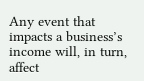Any event that impacts a business’s income will, in turn, affect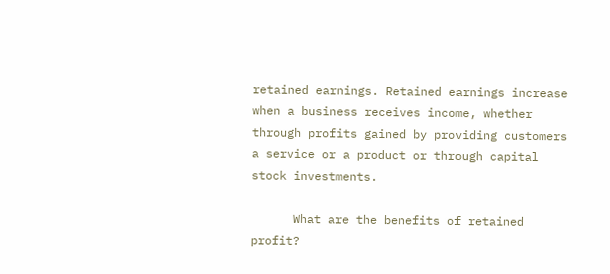retained earnings. Retained earnings increase when a business receives income, whether through profits gained by providing customers a service or a product or through capital stock investments.

      What are the benefits of retained profit?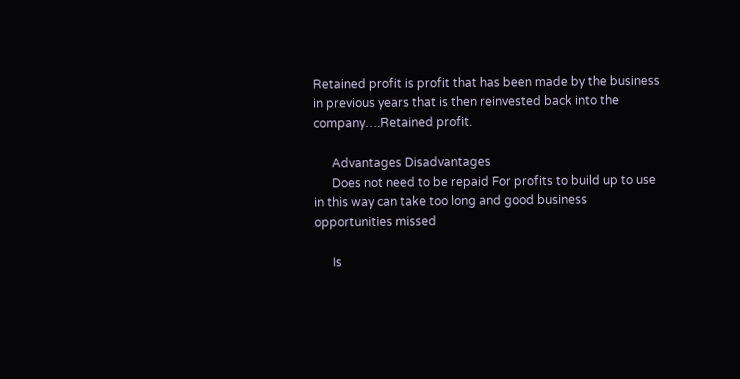Retained profit is profit that has been made by the business in previous years that is then reinvested back into the company….Retained profit.

      Advantages Disadvantages
      Does not need to be repaid For profits to build up to use in this way can take too long and good business opportunities missed

      Is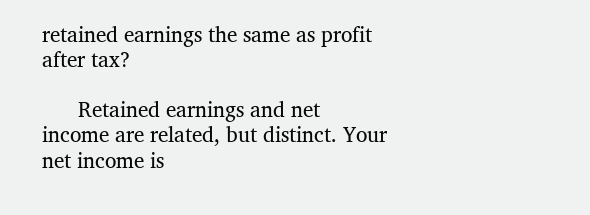retained earnings the same as profit after tax?

      Retained earnings and net income are related, but distinct. Your net income is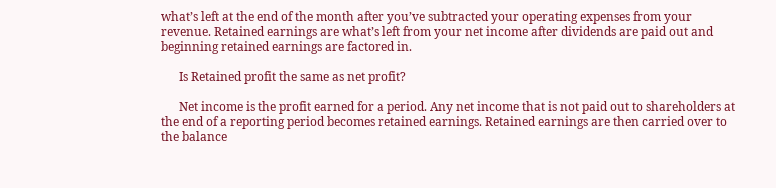what’s left at the end of the month after you’ve subtracted your operating expenses from your revenue. Retained earnings are what’s left from your net income after dividends are paid out and beginning retained earnings are factored in.

      Is Retained profit the same as net profit?

      Net income is the profit earned for a period. Any net income that is not paid out to shareholders at the end of a reporting period becomes retained earnings. Retained earnings are then carried over to the balance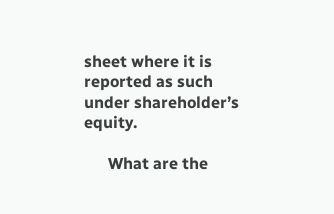sheet where it is reported as such under shareholder’s equity.

      What are the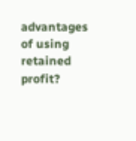advantages of using retained profit?